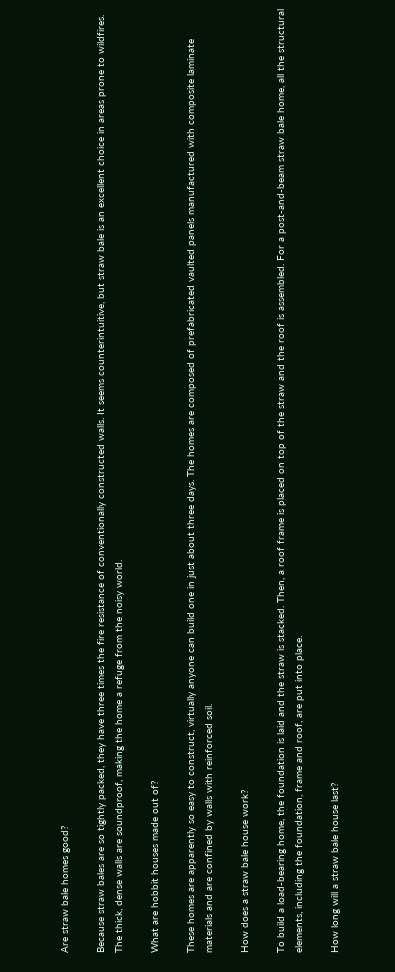Are straw bale homes good?

Because straw bales are so tightly packed, they have three times the fire resistance of conventionally constructed walls. It seems counterintuitive, but straw bale is an excellent choice in areas prone to wildfires. The thick, dense walls are soundproof, making the home a refuge from the noisy world.

What are hobbit houses made out of?

These homes are apparently so easy to construct, virtually anyone can build one in just about three days. The homes are composed of prefabricated vaulted panels manufactured with composite laminate materials and are confined by walls with reinforced soil.

How does a straw bale house work?

To build a load-bearing home, the foundation is laid and the straw is stacked. Then, a roof frame is placed on top of the straw and the roof is assembled. For a post-and-beam straw bale home, all the structural elements, including the foundation, frame and roof, are put into place.

How long will a straw bale house last?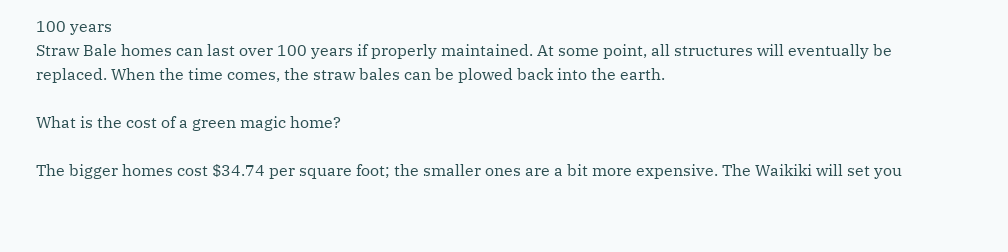100 years
Straw Bale homes can last over 100 years if properly maintained. At some point, all structures will eventually be replaced. When the time comes, the straw bales can be plowed back into the earth.

What is the cost of a green magic home?

The bigger homes cost $34.74 per square foot; the smaller ones are a bit more expensive. The Waikiki will set you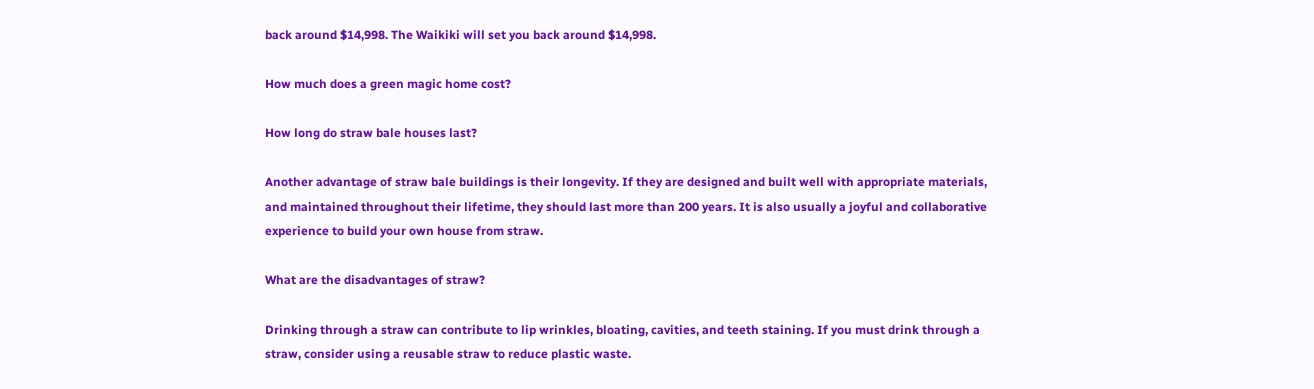back around $14,998. The Waikiki will set you back around $14,998.

How much does a green magic home cost?

How long do straw bale houses last?

Another advantage of straw bale buildings is their longevity. If they are designed and built well with appropriate materials, and maintained throughout their lifetime, they should last more than 200 years. It is also usually a joyful and collaborative experience to build your own house from straw.

What are the disadvantages of straw?

Drinking through a straw can contribute to lip wrinkles, bloating, cavities, and teeth staining. If you must drink through a straw, consider using a reusable straw to reduce plastic waste.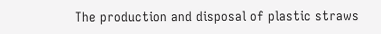The production and disposal of plastic straws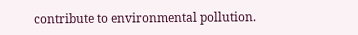contribute to environmental pollution.